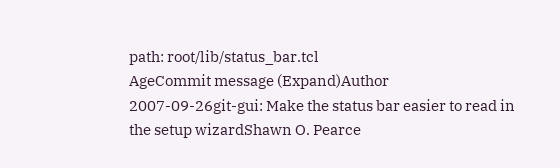path: root/lib/status_bar.tcl
AgeCommit message (Expand)Author
2007-09-26git-gui: Make the status bar easier to read in the setup wizardShawn O. Pearce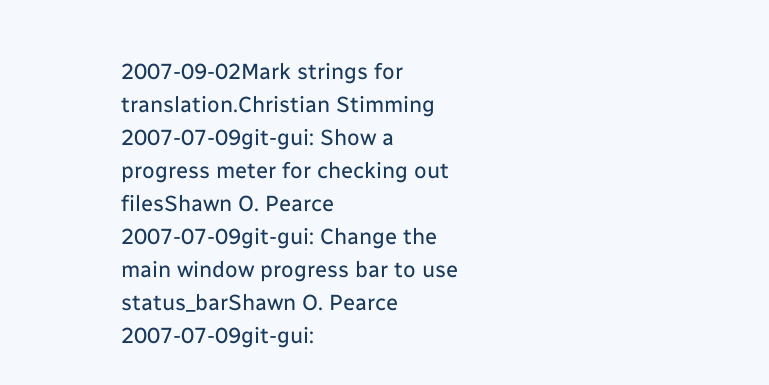2007-09-02Mark strings for translation.Christian Stimming
2007-07-09git-gui: Show a progress meter for checking out filesShawn O. Pearce
2007-07-09git-gui: Change the main window progress bar to use status_barShawn O. Pearce
2007-07-09git-gui: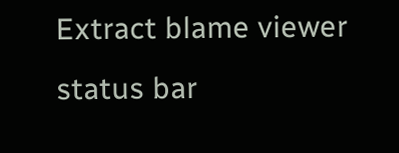Extract blame viewer status bar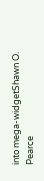into mega-widgetShawn O. Pearce